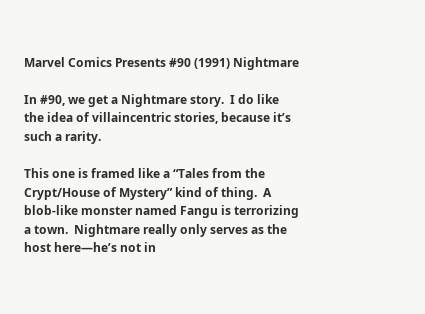Marvel Comics Presents #90 (1991) Nightmare

In #90, we get a Nightmare story.  I do like the idea of villaincentric stories, because it’s such a rarity.

This one is framed like a “Tales from the Crypt/House of Mystery” kind of thing.  A blob-like monster named Fangu is terrorizing a town.  Nightmare really only serves as the host here—he’s not in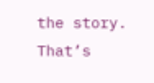the story.  That’s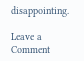disappointing.

Leave a Comment